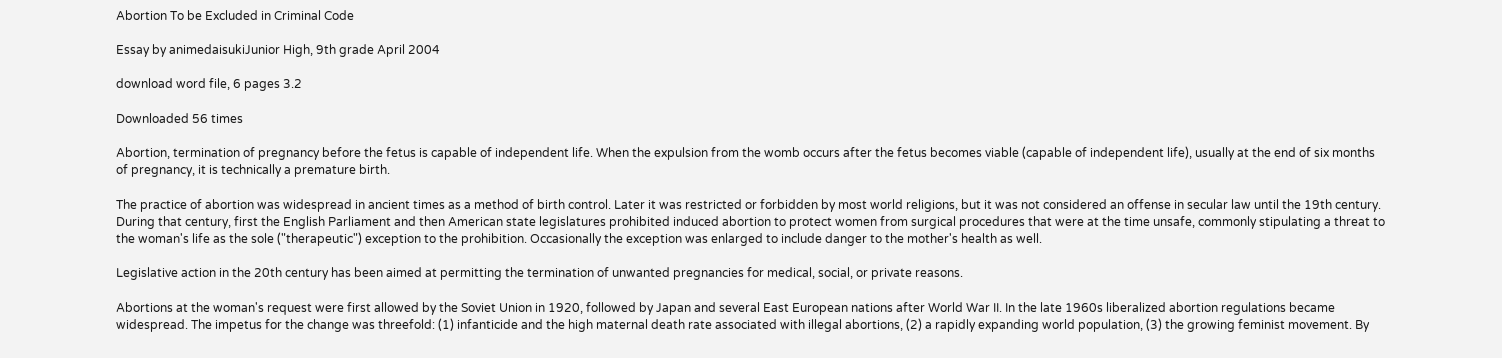Abortion To be Excluded in Criminal Code

Essay by animedaisukiJunior High, 9th grade April 2004

download word file, 6 pages 3.2

Downloaded 56 times

Abortion, termination of pregnancy before the fetus is capable of independent life. When the expulsion from the womb occurs after the fetus becomes viable (capable of independent life), usually at the end of six months of pregnancy, it is technically a premature birth.

The practice of abortion was widespread in ancient times as a method of birth control. Later it was restricted or forbidden by most world religions, but it was not considered an offense in secular law until the 19th century. During that century, first the English Parliament and then American state legislatures prohibited induced abortion to protect women from surgical procedures that were at the time unsafe, commonly stipulating a threat to the woman's life as the sole ("therapeutic") exception to the prohibition. Occasionally the exception was enlarged to include danger to the mother's health as well.

Legislative action in the 20th century has been aimed at permitting the termination of unwanted pregnancies for medical, social, or private reasons.

Abortions at the woman's request were first allowed by the Soviet Union in 1920, followed by Japan and several East European nations after World War II. In the late 1960s liberalized abortion regulations became widespread. The impetus for the change was threefold: (1) infanticide and the high maternal death rate associated with illegal abortions, (2) a rapidly expanding world population, (3) the growing feminist movement. By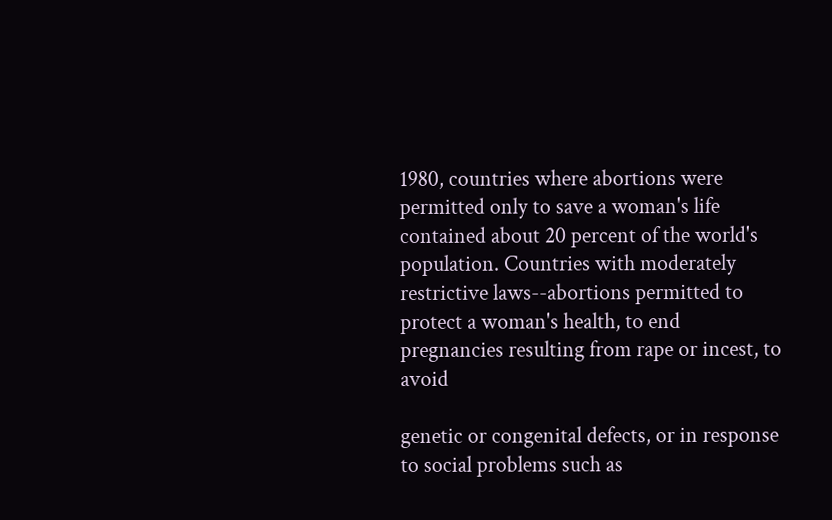1980, countries where abortions were permitted only to save a woman's life contained about 20 percent of the world's population. Countries with moderately restrictive laws--abortions permitted to protect a woman's health, to end pregnancies resulting from rape or incest, to avoid

genetic or congenital defects, or in response to social problems such as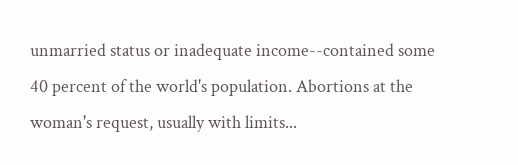unmarried status or inadequate income--contained some 40 percent of the world's population. Abortions at the woman's request, usually with limits...